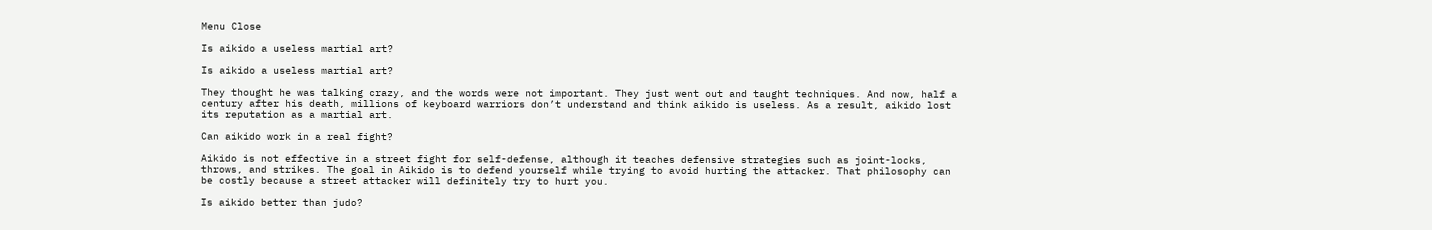Menu Close

Is aikido a useless martial art?

Is aikido a useless martial art?

They thought he was talking crazy, and the words were not important. They just went out and taught techniques. And now, half a century after his death, millions of keyboard warriors don’t understand and think aikido is useless. As a result, aikido lost its reputation as a martial art.

Can aikido work in a real fight?

Aikido is not effective in a street fight for self-defense, although it teaches defensive strategies such as joint-locks, throws, and strikes. The goal in Aikido is to defend yourself while trying to avoid hurting the attacker. That philosophy can be costly because a street attacker will definitely try to hurt you.

Is aikido better than judo?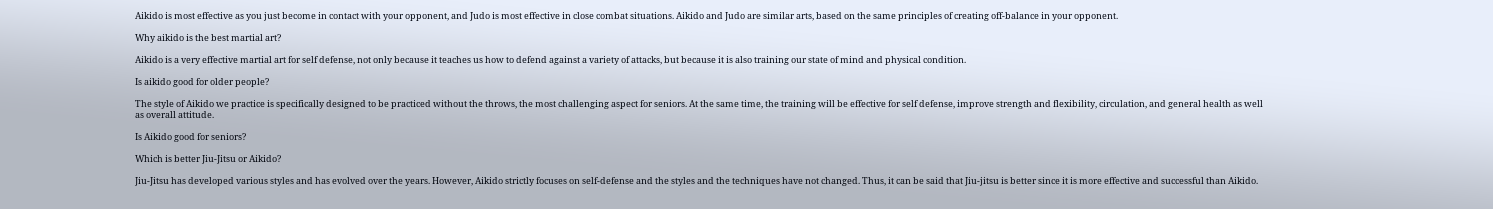Aikido is most effective as you just become in contact with your opponent, and Judo is most effective in close combat situations. Aikido and Judo are similar arts, based on the same principles of creating off-balance in your opponent.

Why aikido is the best martial art?

Aikido is a very effective martial art for self defense, not only because it teaches us how to defend against a variety of attacks, but because it is also training our state of mind and physical condition.

Is aikido good for older people?

The style of Aikido we practice is specifically designed to be practiced without the throws, the most challenging aspect for seniors. At the same time, the training will be effective for self defense, improve strength and flexibility, circulation, and general health as well as overall attitude.

Is Aikido good for seniors?

Which is better Jiu-Jitsu or Aikido?

Jiu-Jitsu has developed various styles and has evolved over the years. However, Aikido strictly focuses on self-defense and the styles and the techniques have not changed. Thus, it can be said that Jiu-jitsu is better since it is more effective and successful than Aikido.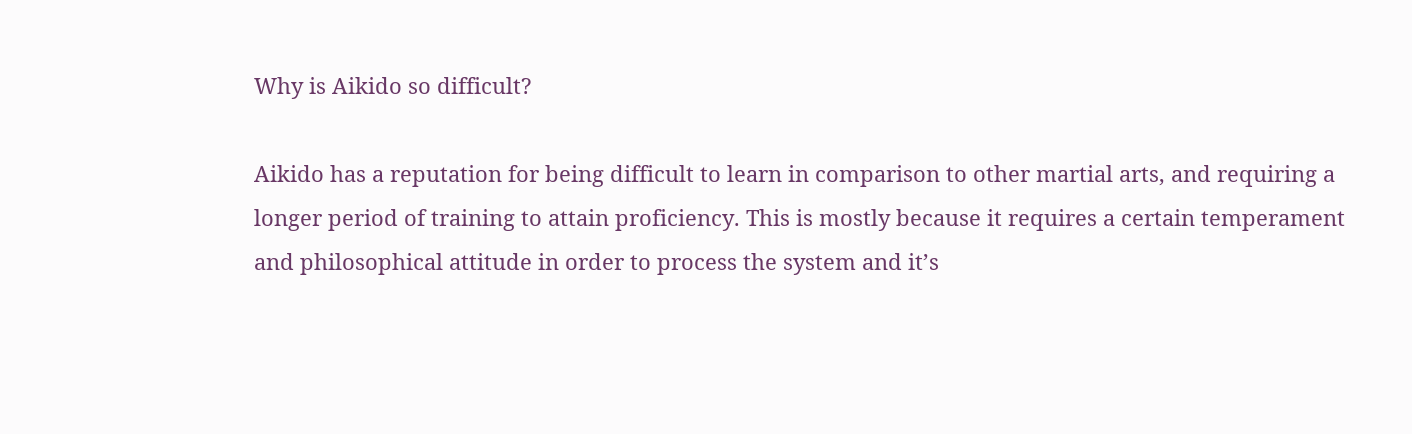Why is Aikido so difficult?

Aikido has a reputation for being difficult to learn in comparison to other martial arts, and requiring a longer period of training to attain proficiency. This is mostly because it requires a certain temperament and philosophical attitude in order to process the system and it’s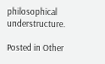philosophical understructure.

Posted in Other